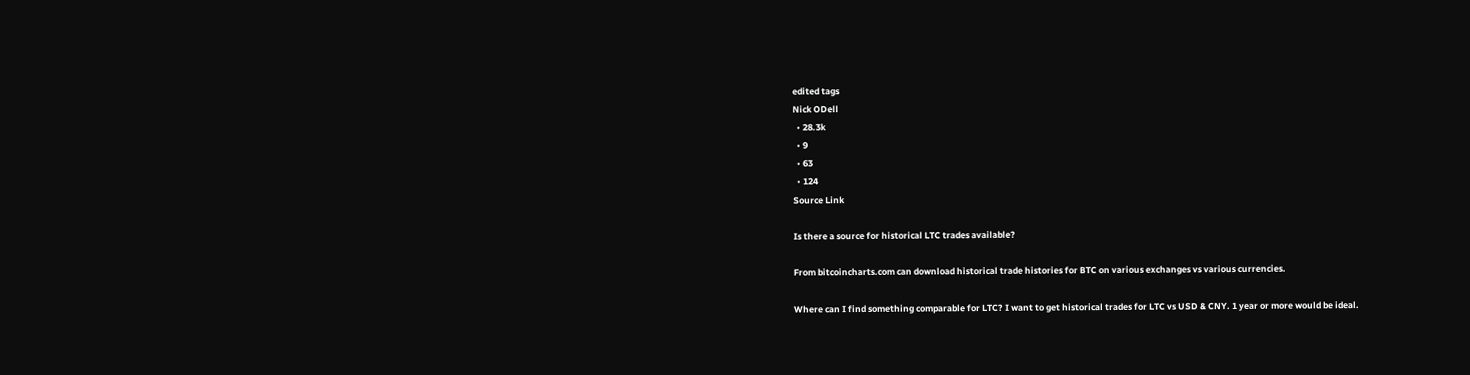edited tags
Nick ODell
  • 28.3k
  • 9
  • 63
  • 124
Source Link

Is there a source for historical LTC trades available?

From bitcoincharts.com can download historical trade histories for BTC on various exchanges vs various currencies.

Where can I find something comparable for LTC? I want to get historical trades for LTC vs USD & CNY. 1 year or more would be ideal.